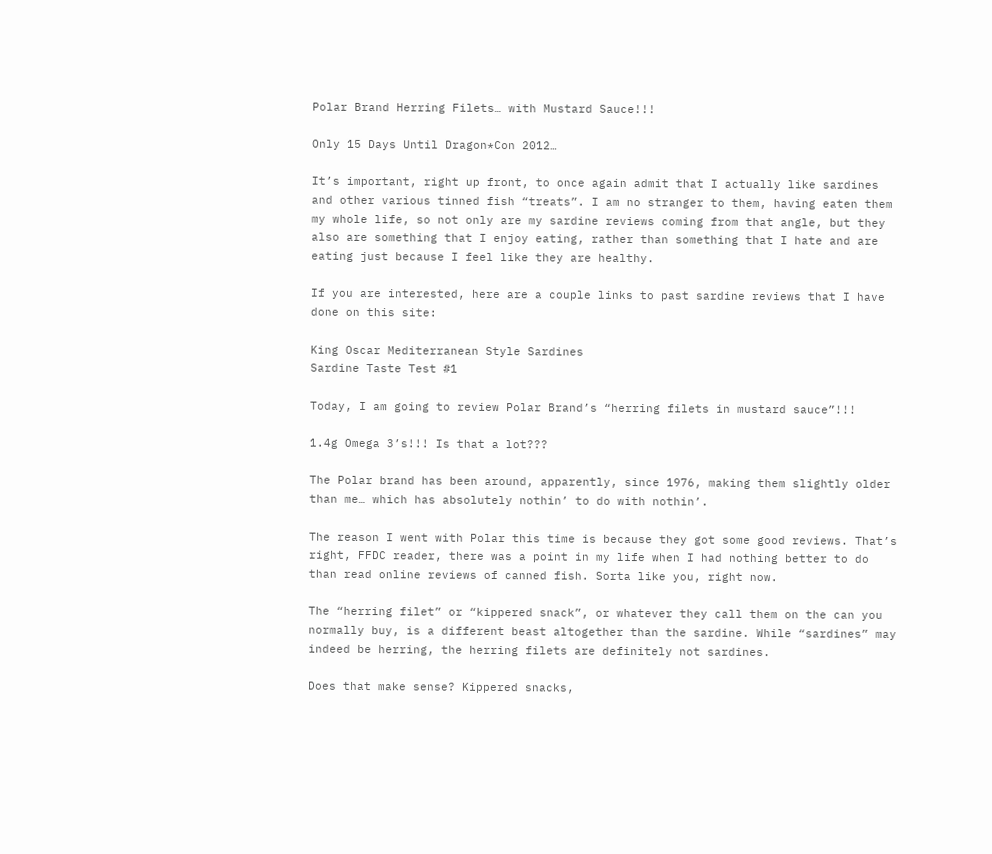Polar Brand Herring Filets… with Mustard Sauce!!!

Only 15 Days Until Dragon*Con 2012…

It’s important, right up front, to once again admit that I actually like sardines and other various tinned fish “treats”. I am no stranger to them, having eaten them my whole life, so not only are my sardine reviews coming from that angle, but they also are something that I enjoy eating, rather than something that I hate and are eating just because I feel like they are healthy.

If you are interested, here are a couple links to past sardine reviews that I have done on this site:

King Oscar Mediterranean Style Sardines
Sardine Taste Test #1

Today, I am going to review Polar Brand’s “herring filets in mustard sauce”!!!

1.4g Omega 3’s!!! Is that a lot???

The Polar brand has been around, apparently, since 1976, making them slightly older than me… which has absolutely nothin’ to do with nothin’.

The reason I went with Polar this time is because they got some good reviews. That’s right, FFDC reader, there was a point in my life when I had nothing better to do than read online reviews of canned fish. Sorta like you, right now.

The “herring filet” or “kippered snack”, or whatever they call them on the can you normally buy, is a different beast altogether than the sardine. While “sardines” may indeed be herring, the herring filets are definitely not sardines.

Does that make sense? Kippered snacks,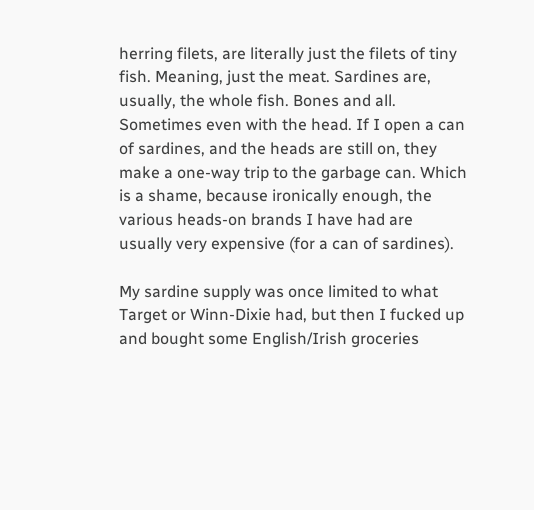herring filets, are literally just the filets of tiny fish. Meaning, just the meat. Sardines are, usually, the whole fish. Bones and all. Sometimes even with the head. If I open a can of sardines, and the heads are still on, they make a one-way trip to the garbage can. Which is a shame, because ironically enough, the various heads-on brands I have had are usually very expensive (for a can of sardines).

My sardine supply was once limited to what Target or Winn-Dixie had, but then I fucked up and bought some English/Irish groceries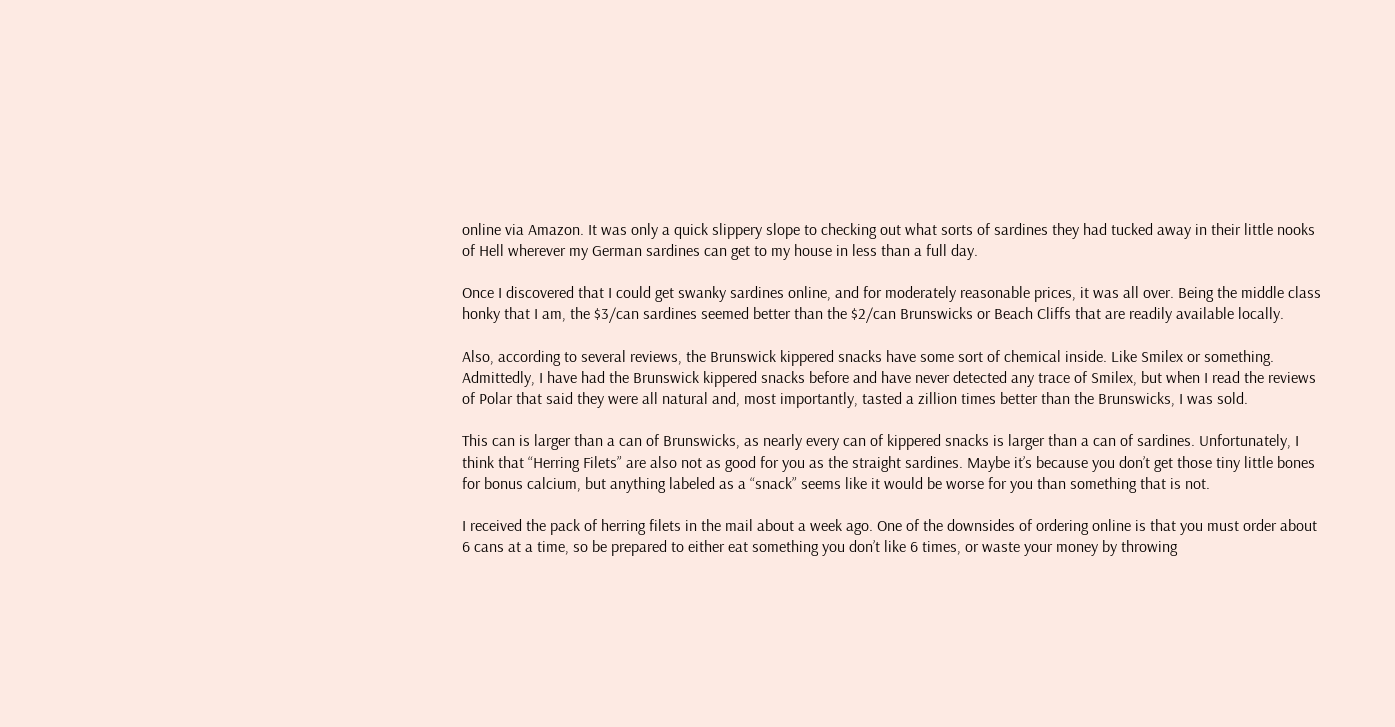online via Amazon. It was only a quick slippery slope to checking out what sorts of sardines they had tucked away in their little nooks of Hell wherever my German sardines can get to my house in less than a full day.

Once I discovered that I could get swanky sardines online, and for moderately reasonable prices, it was all over. Being the middle class honky that I am, the $3/can sardines seemed better than the $2/can Brunswicks or Beach Cliffs that are readily available locally.

Also, according to several reviews, the Brunswick kippered snacks have some sort of chemical inside. Like Smilex or something. Admittedly, I have had the Brunswick kippered snacks before and have never detected any trace of Smilex, but when I read the reviews of Polar that said they were all natural and, most importantly, tasted a zillion times better than the Brunswicks, I was sold.

This can is larger than a can of Brunswicks, as nearly every can of kippered snacks is larger than a can of sardines. Unfortunately, I think that “Herring Filets” are also not as good for you as the straight sardines. Maybe it’s because you don’t get those tiny little bones for bonus calcium, but anything labeled as a “snack” seems like it would be worse for you than something that is not.

I received the pack of herring filets in the mail about a week ago. One of the downsides of ordering online is that you must order about 6 cans at a time, so be prepared to either eat something you don’t like 6 times, or waste your money by throwing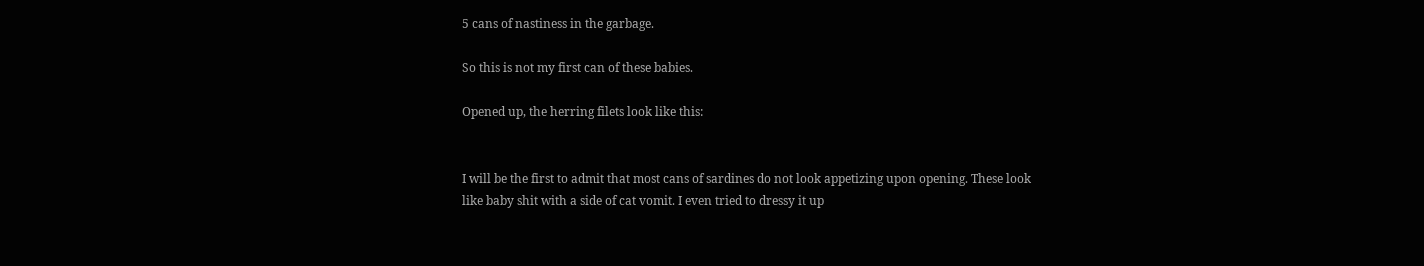5 cans of nastiness in the garbage.

So this is not my first can of these babies.

Opened up, the herring filets look like this:


I will be the first to admit that most cans of sardines do not look appetizing upon opening. These look like baby shit with a side of cat vomit. I even tried to dressy it up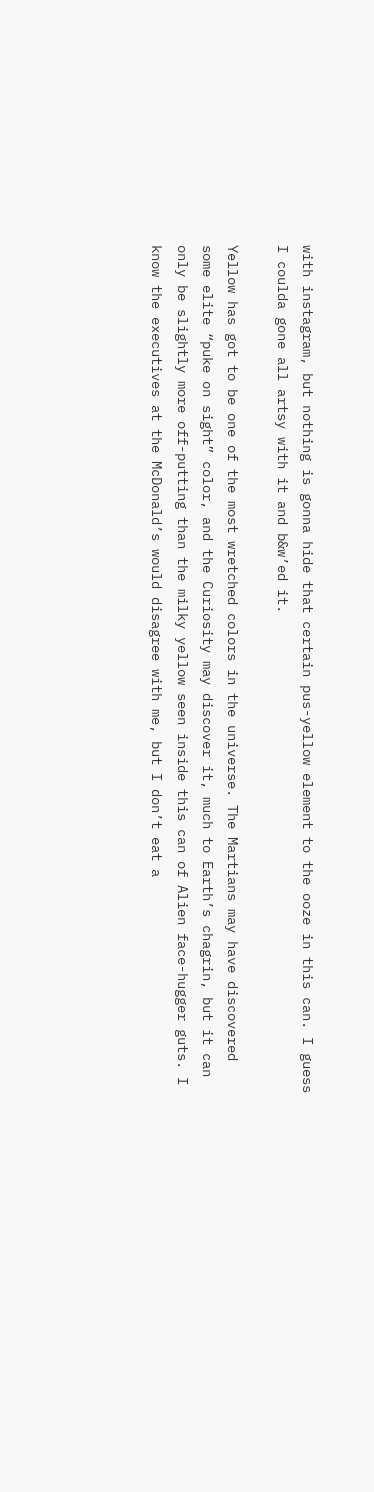with instagram, but nothing is gonna hide that certain pus-yellow element to the ooze in this can. I guess I coulda gone all artsy with it and b&w’ed it.

Yellow has got to be one of the most wretched colors in the universe. The Martians may have discovered some elite “puke on sight” color, and the Curiosity may discover it, much to Earth’s chagrin, but it can only be slightly more off-putting than the milky yellow seen inside this can of Alien face-hugger guts. I know the executives at the McDonald’s would disagree with me, but I don’t eat a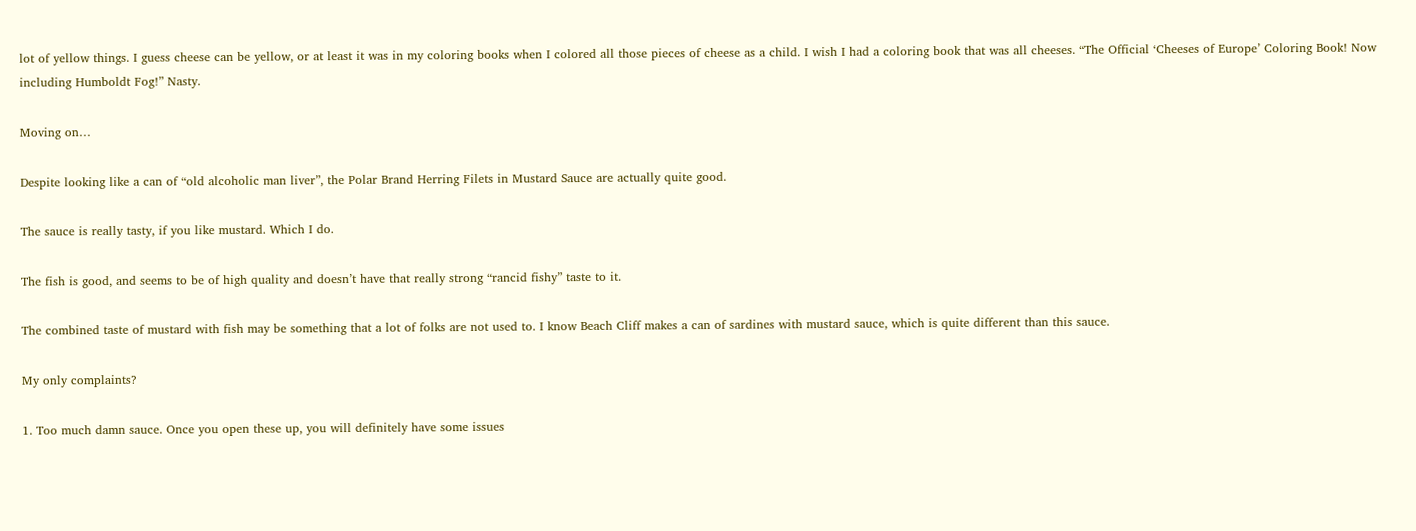lot of yellow things. I guess cheese can be yellow, or at least it was in my coloring books when I colored all those pieces of cheese as a child. I wish I had a coloring book that was all cheeses. “The Official ‘Cheeses of Europe’ Coloring Book! Now including Humboldt Fog!” Nasty.

Moving on…

Despite looking like a can of “old alcoholic man liver”, the Polar Brand Herring Filets in Mustard Sauce are actually quite good.

The sauce is really tasty, if you like mustard. Which I do.

The fish is good, and seems to be of high quality and doesn’t have that really strong “rancid fishy” taste to it.

The combined taste of mustard with fish may be something that a lot of folks are not used to. I know Beach Cliff makes a can of sardines with mustard sauce, which is quite different than this sauce.

My only complaints?

1. Too much damn sauce. Once you open these up, you will definitely have some issues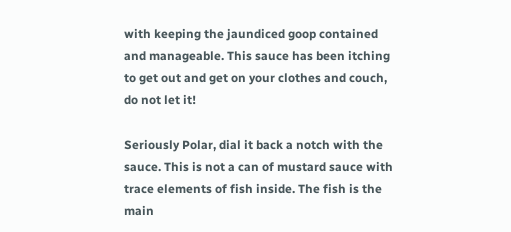with keeping the jaundiced goop contained and manageable. This sauce has been itching to get out and get on your clothes and couch, do not let it!

Seriously Polar, dial it back a notch with the sauce. This is not a can of mustard sauce with trace elements of fish inside. The fish is the main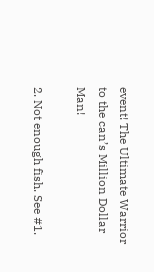event! The Ultimate Warrior to the can’s Million Dollar Man!

2. Not enough fish. See #1.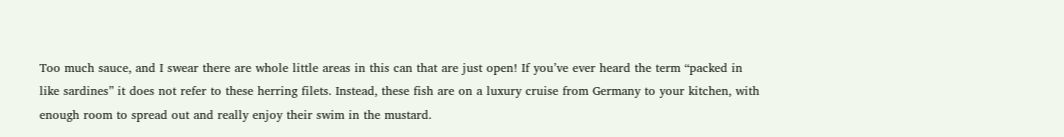Too much sauce, and I swear there are whole little areas in this can that are just open! If you’ve ever heard the term “packed in like sardines” it does not refer to these herring filets. Instead, these fish are on a luxury cruise from Germany to your kitchen, with enough room to spread out and really enjoy their swim in the mustard.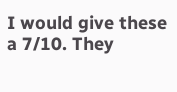I would give these a 7/10. They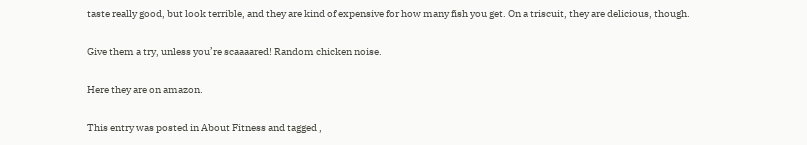taste really good, but look terrible, and they are kind of expensive for how many fish you get. On a triscuit, they are delicious, though.

Give them a try, unless you’re scaaaared! Random chicken noise.

Here they are on amazon.

This entry was posted in About Fitness and tagged ,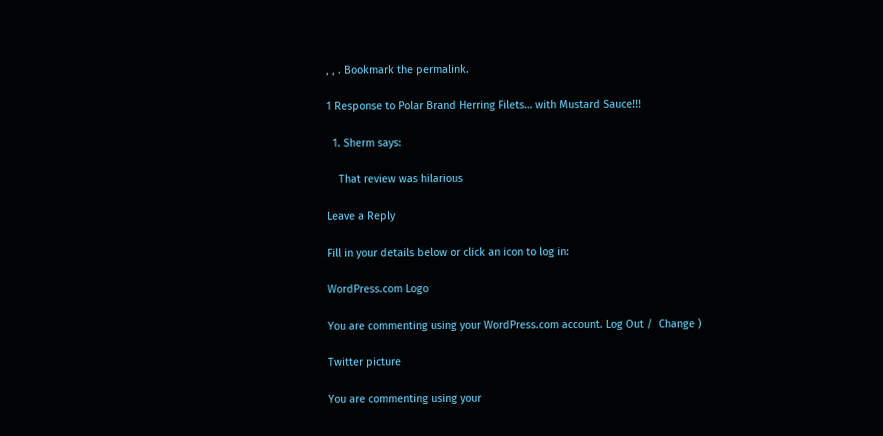, , . Bookmark the permalink.

1 Response to Polar Brand Herring Filets… with Mustard Sauce!!!

  1. Sherm says:

    That review was hilarious

Leave a Reply

Fill in your details below or click an icon to log in:

WordPress.com Logo

You are commenting using your WordPress.com account. Log Out /  Change )

Twitter picture

You are commenting using your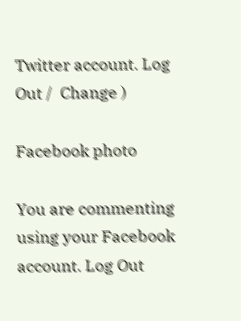Twitter account. Log Out /  Change )

Facebook photo

You are commenting using your Facebook account. Log Out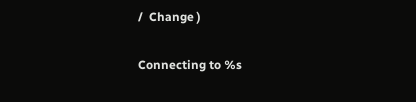/  Change )

Connecting to %s